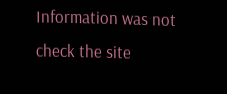Information was not check the site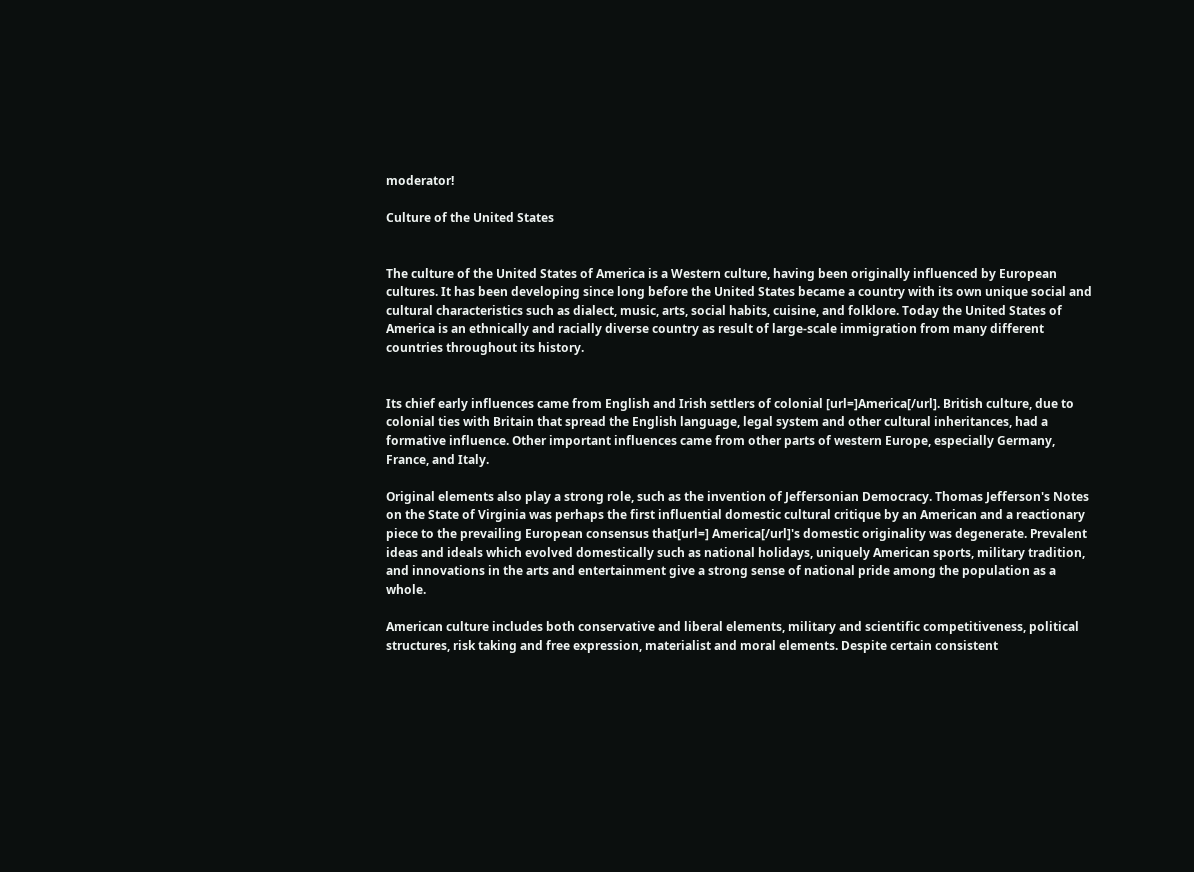moderator!

Culture of the United States


The culture of the United States of America is a Western culture, having been originally influenced by European cultures. It has been developing since long before the United States became a country with its own unique social and cultural characteristics such as dialect, music, arts, social habits, cuisine, and folklore. Today the United States of America is an ethnically and racially diverse country as result of large-scale immigration from many different countries throughout its history.


Its chief early influences came from English and Irish settlers of colonial [url=]America[/url]. British culture, due to colonial ties with Britain that spread the English language, legal system and other cultural inheritances, had a formative influence. Other important influences came from other parts of western Europe, especially Germany, France, and Italy.

Original elements also play a strong role, such as the invention of Jeffersonian Democracy. Thomas Jefferson's Notes on the State of Virginia was perhaps the first influential domestic cultural critique by an American and a reactionary piece to the prevailing European consensus that[url=] America[/url]'s domestic originality was degenerate. Prevalent ideas and ideals which evolved domestically such as national holidays, uniquely American sports, military tradition, and innovations in the arts and entertainment give a strong sense of national pride among the population as a whole.

American culture includes both conservative and liberal elements, military and scientific competitiveness, political structures, risk taking and free expression, materialist and moral elements. Despite certain consistent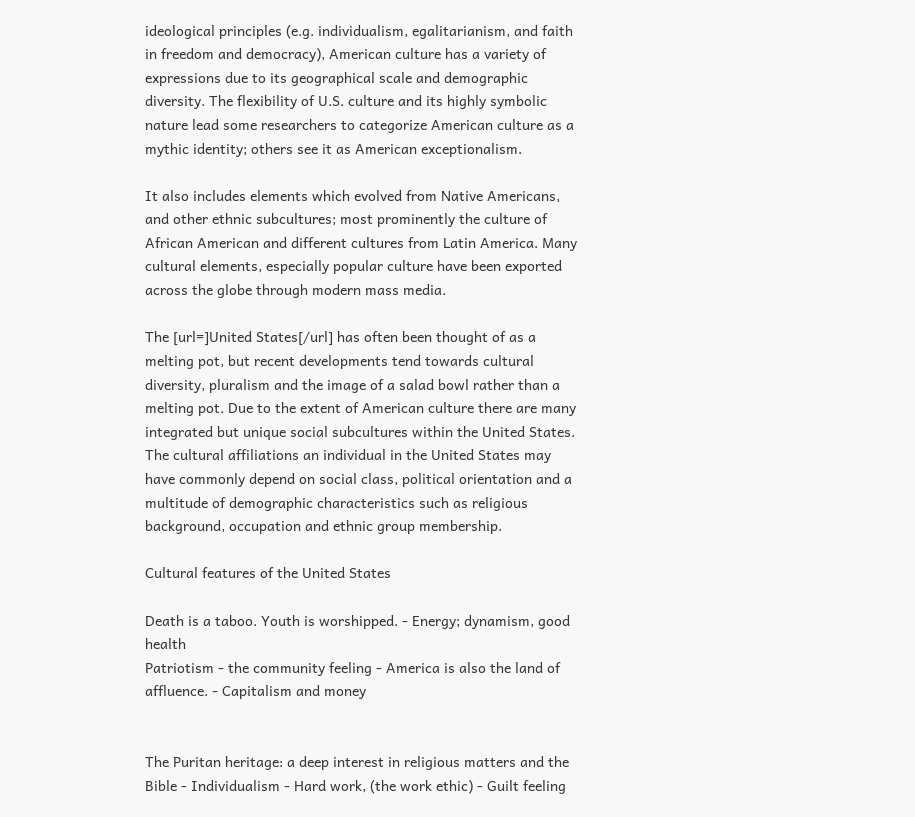ideological principles (e.g. individualism, egalitarianism, and faith in freedom and democracy), American culture has a variety of expressions due to its geographical scale and demographic diversity. The flexibility of U.S. culture and its highly symbolic nature lead some researchers to categorize American culture as a mythic identity; others see it as American exceptionalism.

It also includes elements which evolved from Native Americans, and other ethnic subcultures; most prominently the culture of African American and different cultures from Latin America. Many cultural elements, especially popular culture have been exported across the globe through modern mass media.

The [url=]United States[/url] has often been thought of as a melting pot, but recent developments tend towards cultural diversity, pluralism and the image of a salad bowl rather than a melting pot. Due to the extent of American culture there are many integrated but unique social subcultures within the United States. The cultural affiliations an individual in the United States may have commonly depend on social class, political orientation and a multitude of demographic characteristics such as religious background, occupation and ethnic group membership.

Cultural features of the United States

Death is a taboo. Youth is worshipped. - Energy; dynamism, good health
Patriotism - the community feeling - America is also the land of affluence. - Capitalism and money


The Puritan heritage: a deep interest in religious matters and the Bible - Individualism - Hard work, (the work ethic) - Guilt feeling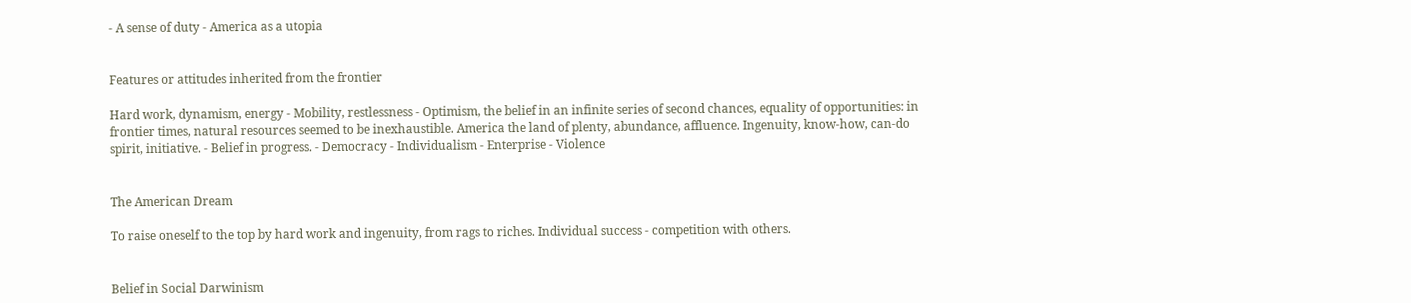- A sense of duty - America as a utopia


Features or attitudes inherited from the frontier

Hard work, dynamism, energy - Mobility, restlessness - Optimism, the belief in an infinite series of second chances, equality of opportunities: in frontier times, natural resources seemed to be inexhaustible. America the land of plenty, abundance, affluence. Ingenuity, know-how, can-do spirit, initiative. - Belief in progress. - Democracy - Individualism - Enterprise - Violence


The American Dream

To raise oneself to the top by hard work and ingenuity, from rags to riches. Individual success - competition with others.


Belief in Social Darwinism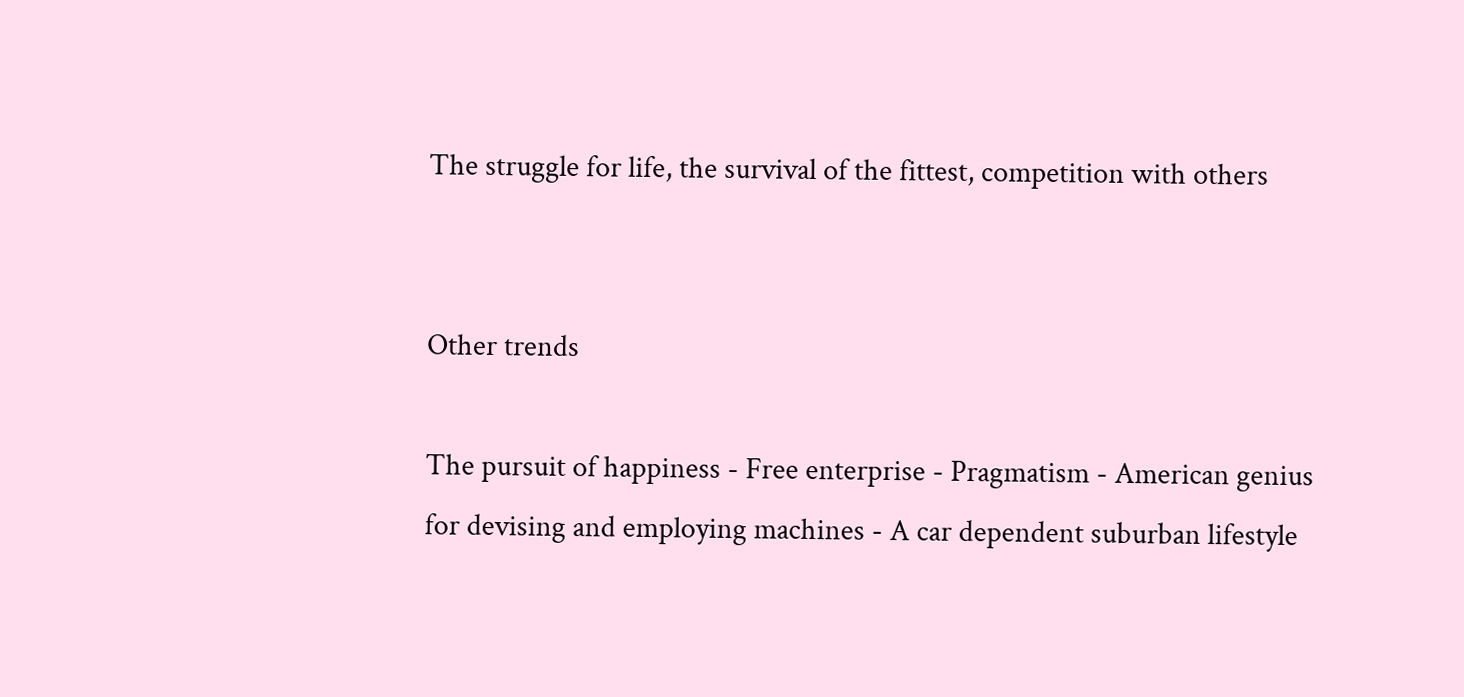The struggle for life, the survival of the fittest, competition with others


Other trends

The pursuit of happiness - Free enterprise - Pragmatism - American genius for devising and employing machines - A car dependent suburban lifestyle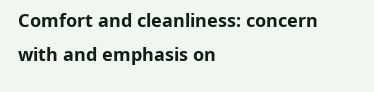Comfort and cleanliness: concern with and emphasis on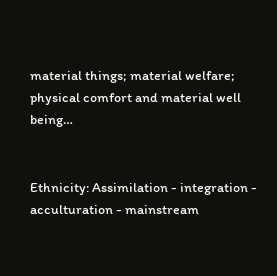material things; material welfare; physical comfort and material well being…


Ethnicity: Assimilation - integration - acculturation - mainstream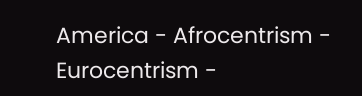America - Afrocentrism - Eurocentrism -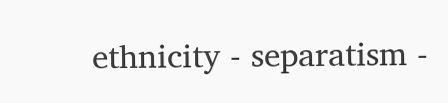ethnicity - separatism -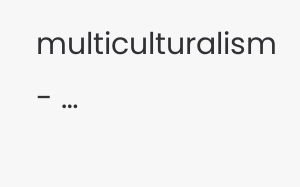multiculturalism - …